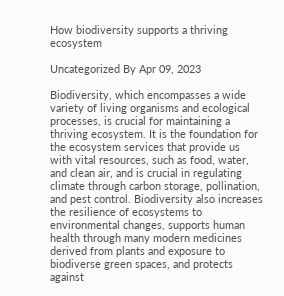How biodiversity supports a thriving ecosystem

Uncategorized By Apr 09, 2023

Biodiversity, which encompasses a wide variety of living organisms and ecological processes, is crucial for maintaining a thriving ecosystem. It is the foundation for the ecosystem services that provide us with vital resources, such as food, water, and clean air, and is crucial in regulating climate through carbon storage, pollination, and pest control. Biodiversity also increases the resilience of ecosystems to environmental changes, supports human health through many modern medicines derived from plants and exposure to biodiverse green spaces, and protects against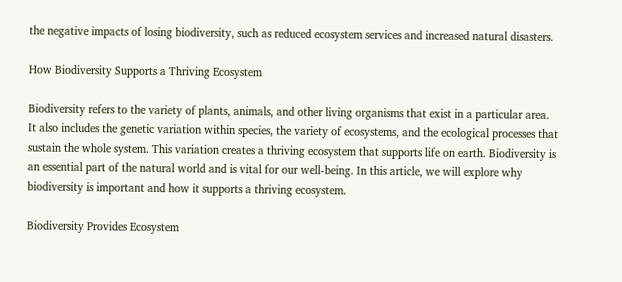the negative impacts of losing biodiversity, such as reduced ecosystem services and increased natural disasters.

How Biodiversity Supports a Thriving Ecosystem

Biodiversity refers to the variety of plants, animals, and other living organisms that exist in a particular area. It also includes the genetic variation within species, the variety of ecosystems, and the ecological processes that sustain the whole system. This variation creates a thriving ecosystem that supports life on earth. Biodiversity is an essential part of the natural world and is vital for our well-being. In this article, we will explore why biodiversity is important and how it supports a thriving ecosystem.

Biodiversity Provides Ecosystem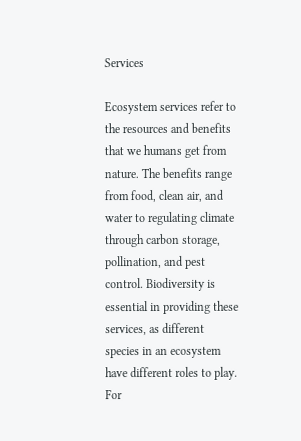Services

Ecosystem services refer to the resources and benefits that we humans get from nature. The benefits range from food, clean air, and water to regulating climate through carbon storage, pollination, and pest control. Biodiversity is essential in providing these services, as different species in an ecosystem have different roles to play. For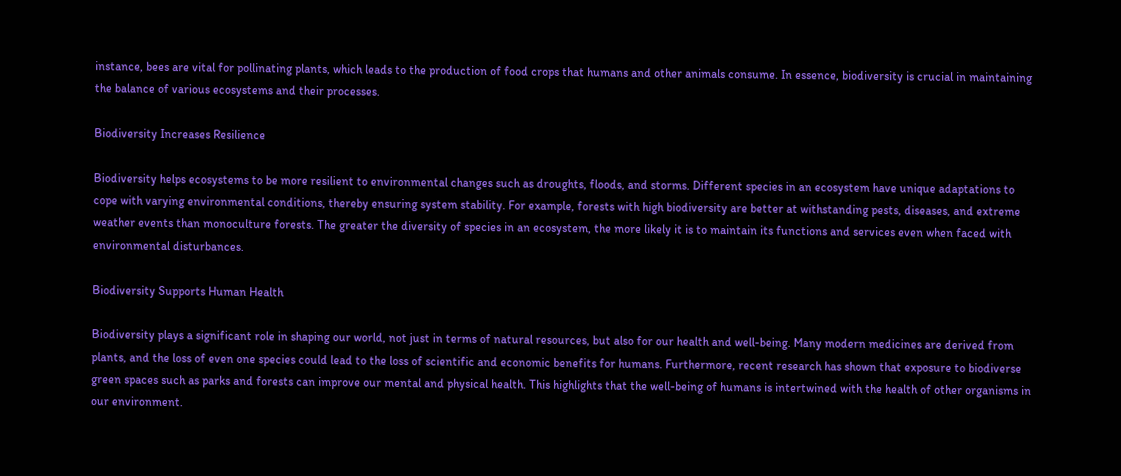instance, bees are vital for pollinating plants, which leads to the production of food crops that humans and other animals consume. In essence, biodiversity is crucial in maintaining the balance of various ecosystems and their processes.

Biodiversity Increases Resilience

Biodiversity helps ecosystems to be more resilient to environmental changes such as droughts, floods, and storms. Different species in an ecosystem have unique adaptations to cope with varying environmental conditions, thereby ensuring system stability. For example, forests with high biodiversity are better at withstanding pests, diseases, and extreme weather events than monoculture forests. The greater the diversity of species in an ecosystem, the more likely it is to maintain its functions and services even when faced with environmental disturbances.

Biodiversity Supports Human Health

Biodiversity plays a significant role in shaping our world, not just in terms of natural resources, but also for our health and well-being. Many modern medicines are derived from plants, and the loss of even one species could lead to the loss of scientific and economic benefits for humans. Furthermore, recent research has shown that exposure to biodiverse green spaces such as parks and forests can improve our mental and physical health. This highlights that the well-being of humans is intertwined with the health of other organisms in our environment.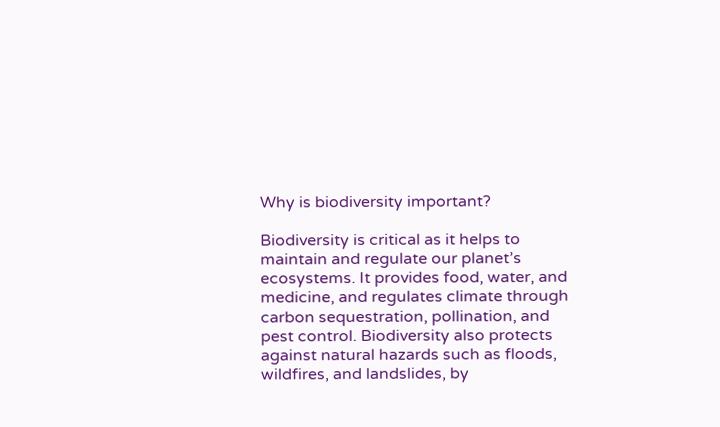Why is biodiversity important?

Biodiversity is critical as it helps to maintain and regulate our planet’s ecosystems. It provides food, water, and medicine, and regulates climate through carbon sequestration, pollination, and pest control. Biodiversity also protects against natural hazards such as floods, wildfires, and landslides, by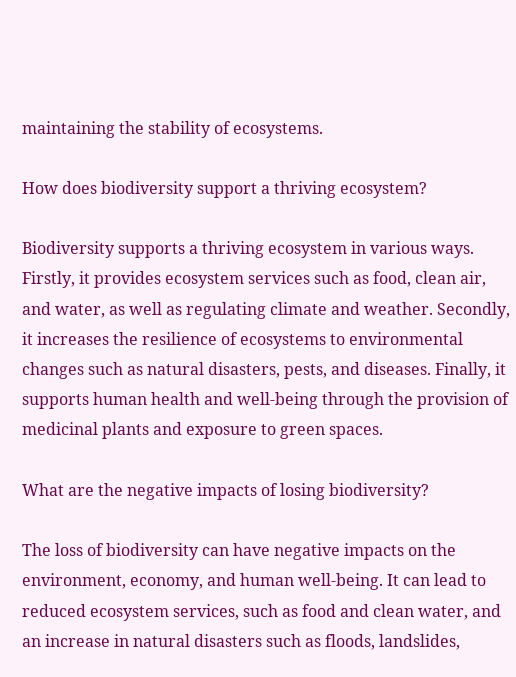maintaining the stability of ecosystems.

How does biodiversity support a thriving ecosystem?

Biodiversity supports a thriving ecosystem in various ways. Firstly, it provides ecosystem services such as food, clean air, and water, as well as regulating climate and weather. Secondly, it increases the resilience of ecosystems to environmental changes such as natural disasters, pests, and diseases. Finally, it supports human health and well-being through the provision of medicinal plants and exposure to green spaces.

What are the negative impacts of losing biodiversity?

The loss of biodiversity can have negative impacts on the environment, economy, and human well-being. It can lead to reduced ecosystem services, such as food and clean water, and an increase in natural disasters such as floods, landslides,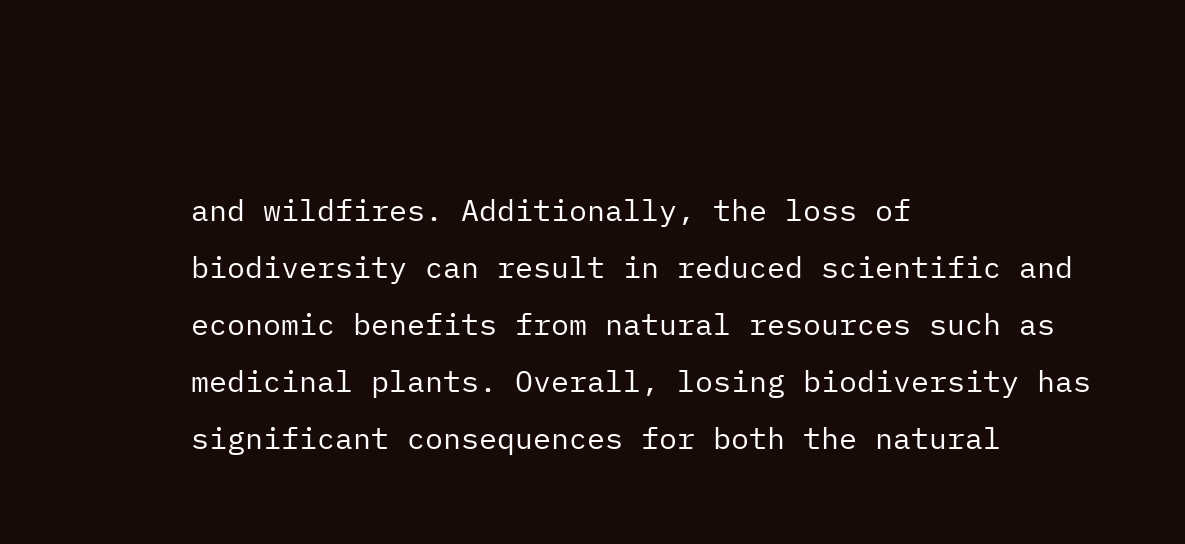and wildfires. Additionally, the loss of biodiversity can result in reduced scientific and economic benefits from natural resources such as medicinal plants. Overall, losing biodiversity has significant consequences for both the natural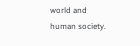world and human society.